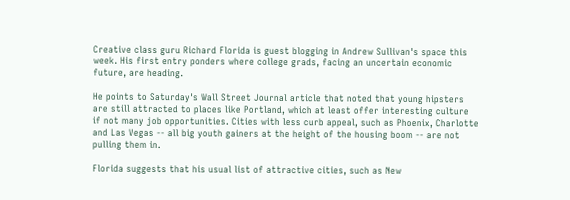Creative class guru Richard Florida is guest blogging in Andrew Sullivan's space this week. His first entry ponders where college grads, facing an uncertain economic future, are heading.

He points to Saturday's Wall Street Journal article that noted that young hipsters are still attracted to places like Portland, which at least offer interesting culture if not many job opportunities. Cities with less curb appeal, such as Phoenix, Charlotte and Las Vegas -- all big youth gainers at the height of the housing boom -- are not pulling them in.

Florida suggests that his usual list of attractive cities, such as New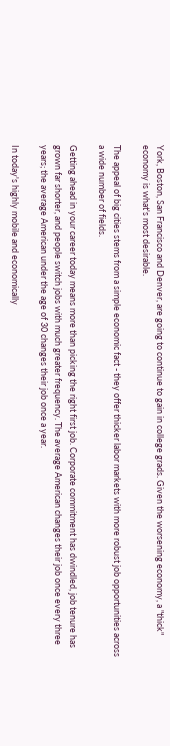York, Boston, San Francisco and Denver, are going to continue to gain in college grads. Given the worsening economy, a "thick" economy is what's most desirable.

The appeal of big cities stems from a simple economic fact - they offer thicker labor markets with more robust job opportunities across a wide number of fields.

Getting ahead in your career today means more than picking the right first job. Corporate commitment has dwindled, job tenure has grown far shorter, and people switch jobs with much greater frequency. The average American changes their job once every three years; the average American under the age of 30 changes their job once a year.

In today's highly mobile and economically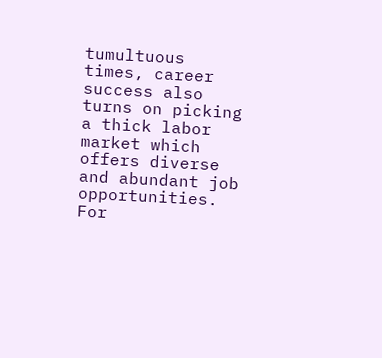tumultuous times, career success also turns on picking a thick labor market which offers diverse and abundant job opportunities. For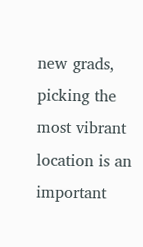new grads, picking the most vibrant location is an important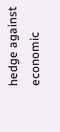hedge against economic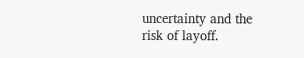uncertainty and the risk of layoff.